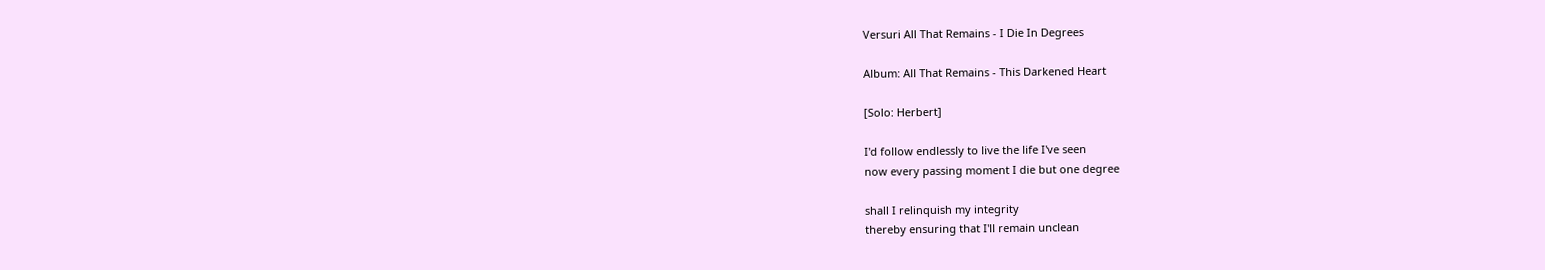Versuri All That Remains - I Die In Degrees

Album: All That Remains - This Darkened Heart

[Solo: Herbert]

I'd follow endlessly to live the life I've seen
now every passing moment I die but one degree

shall I relinquish my integrity
thereby ensuring that I'll remain unclean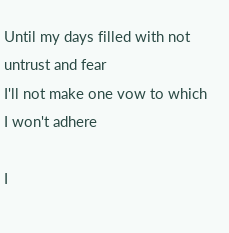Until my days filled with not untrust and fear
I'll not make one vow to which I won't adhere

I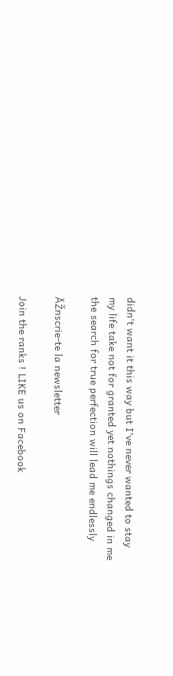didn't want it this way but I've never wanted to stay
my life take not for granted yet nothings changed in me
the search for true perfection will lead me endlessly

ĂŽnscrie-te la newsletter

Join the ranks ! LIKE us on Facebook